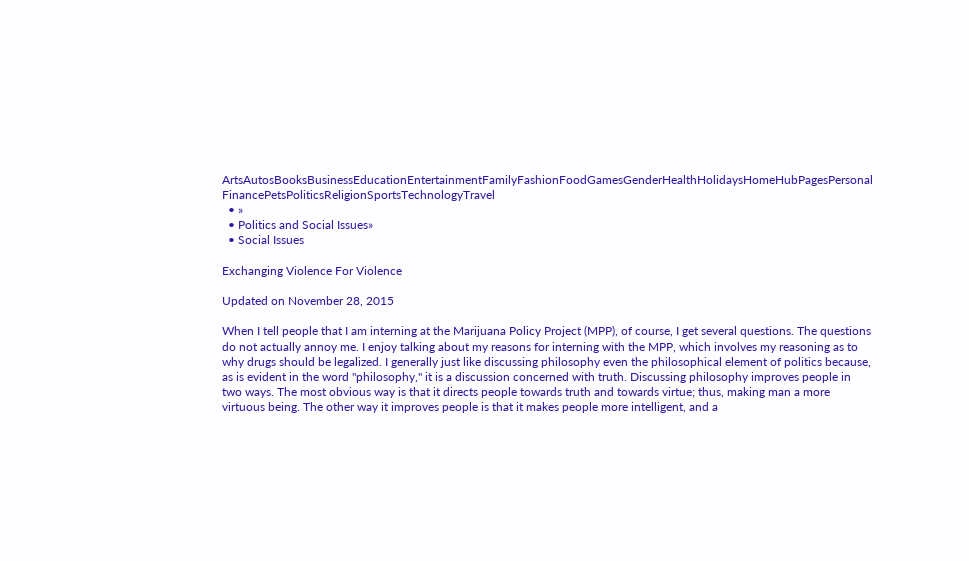ArtsAutosBooksBusinessEducationEntertainmentFamilyFashionFoodGamesGenderHealthHolidaysHomeHubPagesPersonal FinancePetsPoliticsReligionSportsTechnologyTravel
  • »
  • Politics and Social Issues»
  • Social Issues

Exchanging Violence For Violence

Updated on November 28, 2015

When I tell people that I am interning at the Marijuana Policy Project (MPP), of course, I get several questions. The questions do not actually annoy me. I enjoy talking about my reasons for interning with the MPP, which involves my reasoning as to why drugs should be legalized. I generally just like discussing philosophy even the philosophical element of politics because, as is evident in the word "philosophy," it is a discussion concerned with truth. Discussing philosophy improves people in two ways. The most obvious way is that it directs people towards truth and towards virtue; thus, making man a more virtuous being. The other way it improves people is that it makes people more intelligent, and a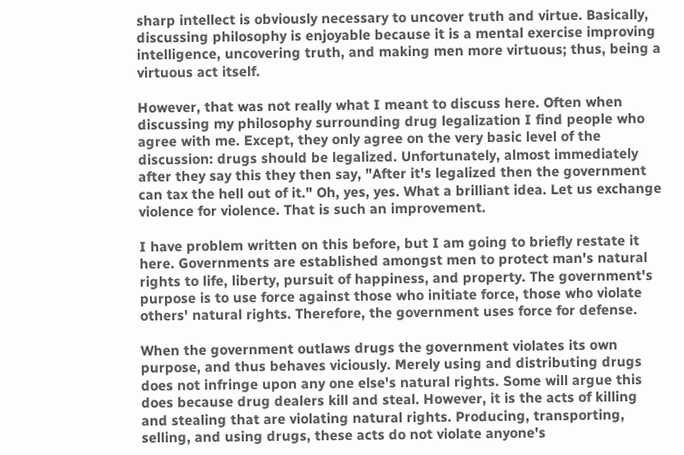sharp intellect is obviously necessary to uncover truth and virtue. Basically, discussing philosophy is enjoyable because it is a mental exercise improving intelligence, uncovering truth, and making men more virtuous; thus, being a virtuous act itself.

However, that was not really what I meant to discuss here. Often when discussing my philosophy surrounding drug legalization I find people who agree with me. Except, they only agree on the very basic level of the discussion: drugs should be legalized. Unfortunately, almost immediately after they say this they then say, "After it's legalized then the government can tax the hell out of it." Oh, yes, yes. What a brilliant idea. Let us exchange violence for violence. That is such an improvement.

I have problem written on this before, but I am going to briefly restate it here. Governments are established amongst men to protect man's natural rights to life, liberty, pursuit of happiness, and property. The government's purpose is to use force against those who initiate force, those who violate others' natural rights. Therefore, the government uses force for defense.

When the government outlaws drugs the government violates its own purpose, and thus behaves viciously. Merely using and distributing drugs does not infringe upon any one else's natural rights. Some will argue this does because drug dealers kill and steal. However, it is the acts of killing and stealing that are violating natural rights. Producing, transporting, selling, and using drugs, these acts do not violate anyone's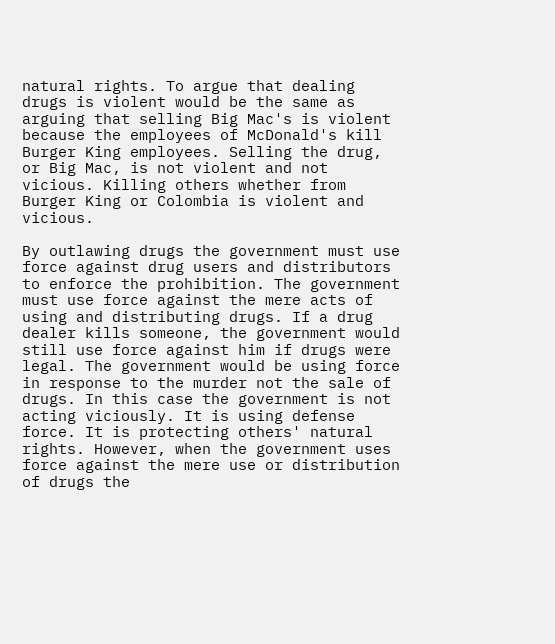natural rights. To argue that dealing drugs is violent would be the same as arguing that selling Big Mac's is violent because the employees of McDonald's kill Burger King employees. Selling the drug, or Big Mac, is not violent and not vicious. Killing others whether from Burger King or Colombia is violent and vicious.

By outlawing drugs the government must use force against drug users and distributors to enforce the prohibition. The government must use force against the mere acts of using and distributing drugs. If a drug dealer kills someone, the government would still use force against him if drugs were legal. The government would be using force in response to the murder not the sale of drugs. In this case the government is not acting viciously. It is using defense force. It is protecting others' natural rights. However, when the government uses force against the mere use or distribution of drugs the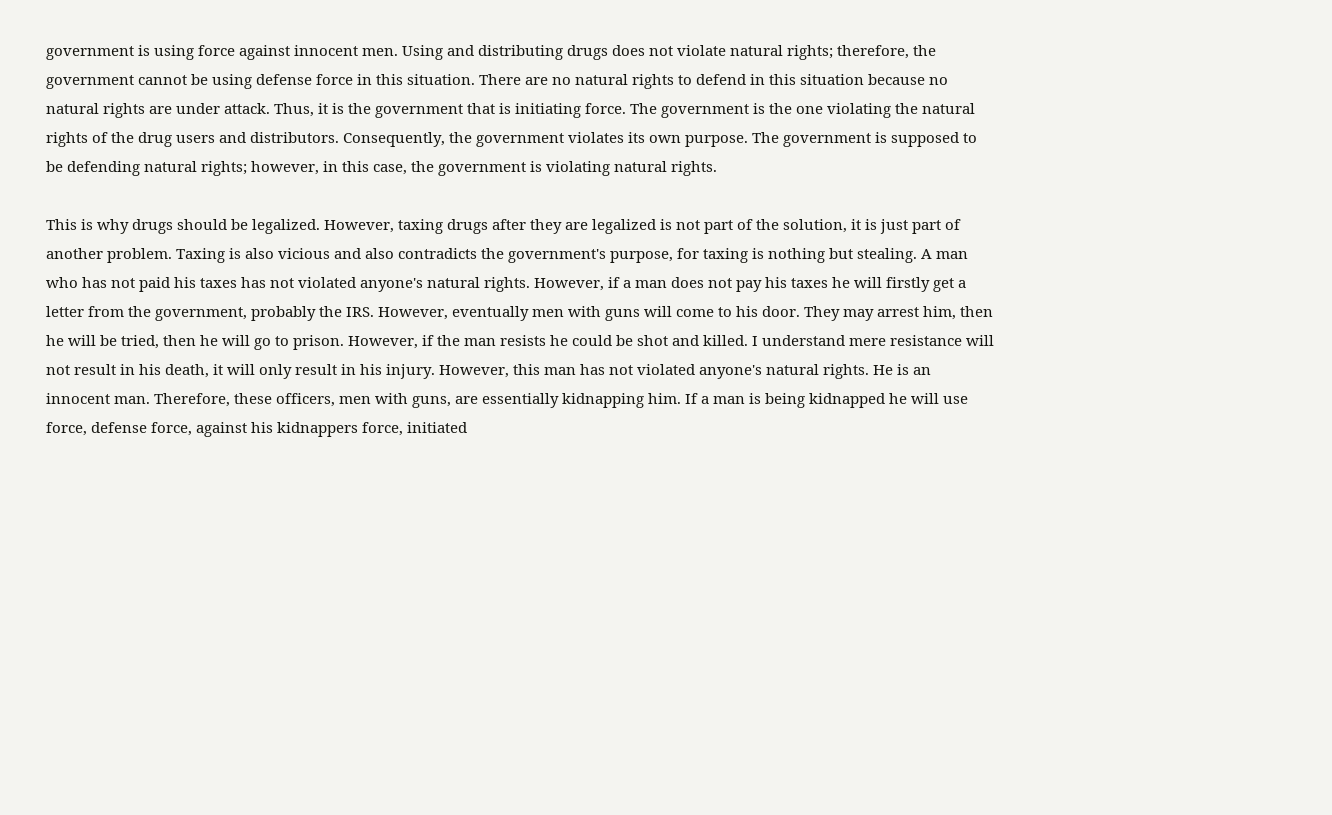government is using force against innocent men. Using and distributing drugs does not violate natural rights; therefore, the government cannot be using defense force in this situation. There are no natural rights to defend in this situation because no natural rights are under attack. Thus, it is the government that is initiating force. The government is the one violating the natural rights of the drug users and distributors. Consequently, the government violates its own purpose. The government is supposed to be defending natural rights; however, in this case, the government is violating natural rights.

This is why drugs should be legalized. However, taxing drugs after they are legalized is not part of the solution, it is just part of another problem. Taxing is also vicious and also contradicts the government's purpose, for taxing is nothing but stealing. A man who has not paid his taxes has not violated anyone's natural rights. However, if a man does not pay his taxes he will firstly get a letter from the government, probably the IRS. However, eventually men with guns will come to his door. They may arrest him, then he will be tried, then he will go to prison. However, if the man resists he could be shot and killed. I understand mere resistance will not result in his death, it will only result in his injury. However, this man has not violated anyone's natural rights. He is an innocent man. Therefore, these officers, men with guns, are essentially kidnapping him. If a man is being kidnapped he will use force, defense force, against his kidnappers force, initiated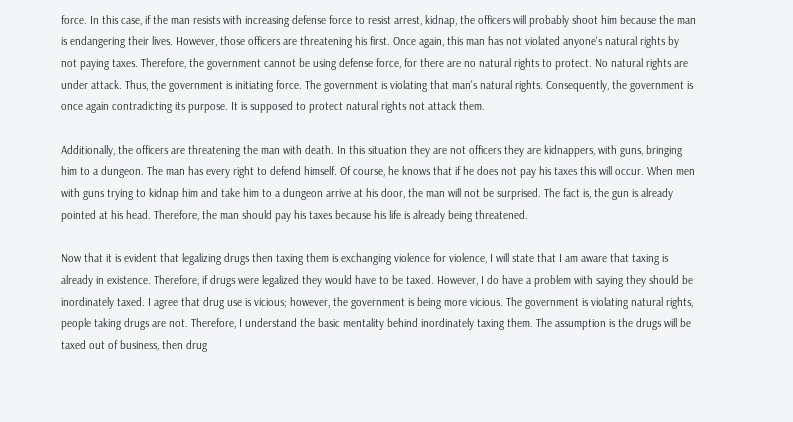force. In this case, if the man resists with increasing defense force to resist arrest, kidnap, the officers will probably shoot him because the man is endangering their lives. However, those officers are threatening his first. Once again, this man has not violated anyone's natural rights by not paying taxes. Therefore, the government cannot be using defense force, for there are no natural rights to protect. No natural rights are under attack. Thus, the government is initiating force. The government is violating that man's natural rights. Consequently, the government is once again contradicting its purpose. It is supposed to protect natural rights not attack them.

Additionally, the officers are threatening the man with death. In this situation they are not officers they are kidnappers, with guns, bringing him to a dungeon. The man has every right to defend himself. Of course, he knows that if he does not pay his taxes this will occur. When men with guns trying to kidnap him and take him to a dungeon arrive at his door, the man will not be surprised. The fact is, the gun is already pointed at his head. Therefore, the man should pay his taxes because his life is already being threatened.

Now that it is evident that legalizing drugs then taxing them is exchanging violence for violence, I will state that I am aware that taxing is already in existence. Therefore, if drugs were legalized they would have to be taxed. However, I do have a problem with saying they should be inordinately taxed. I agree that drug use is vicious; however, the government is being more vicious. The government is violating natural rights, people taking drugs are not. Therefore, I understand the basic mentality behind inordinately taxing them. The assumption is the drugs will be taxed out of business, then drug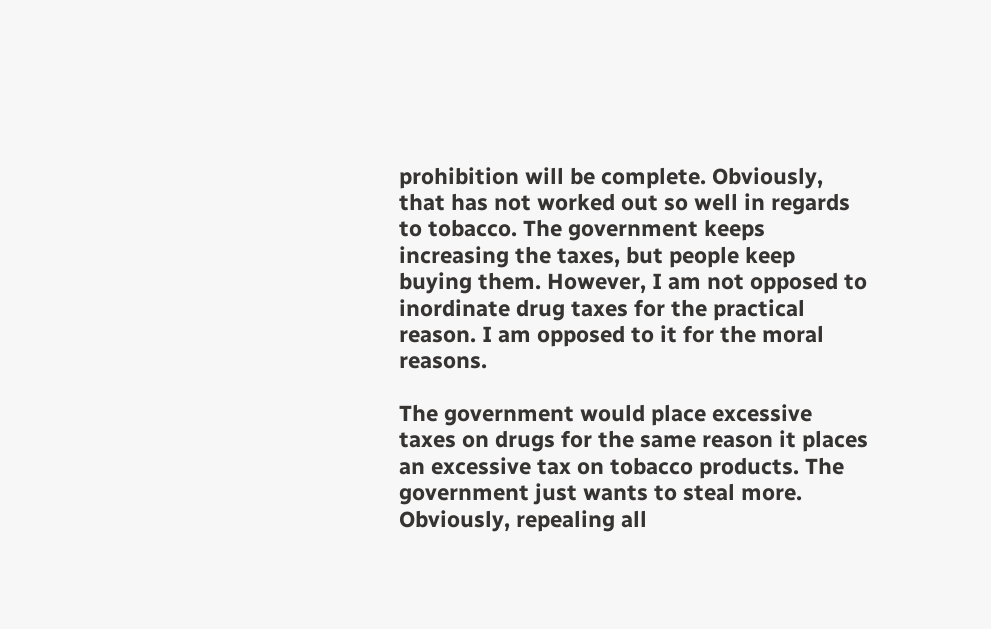prohibition will be complete. Obviously, that has not worked out so well in regards to tobacco. The government keeps increasing the taxes, but people keep buying them. However, I am not opposed to inordinate drug taxes for the practical reason. I am opposed to it for the moral reasons.

The government would place excessive taxes on drugs for the same reason it places an excessive tax on tobacco products. The government just wants to steal more. Obviously, repealing all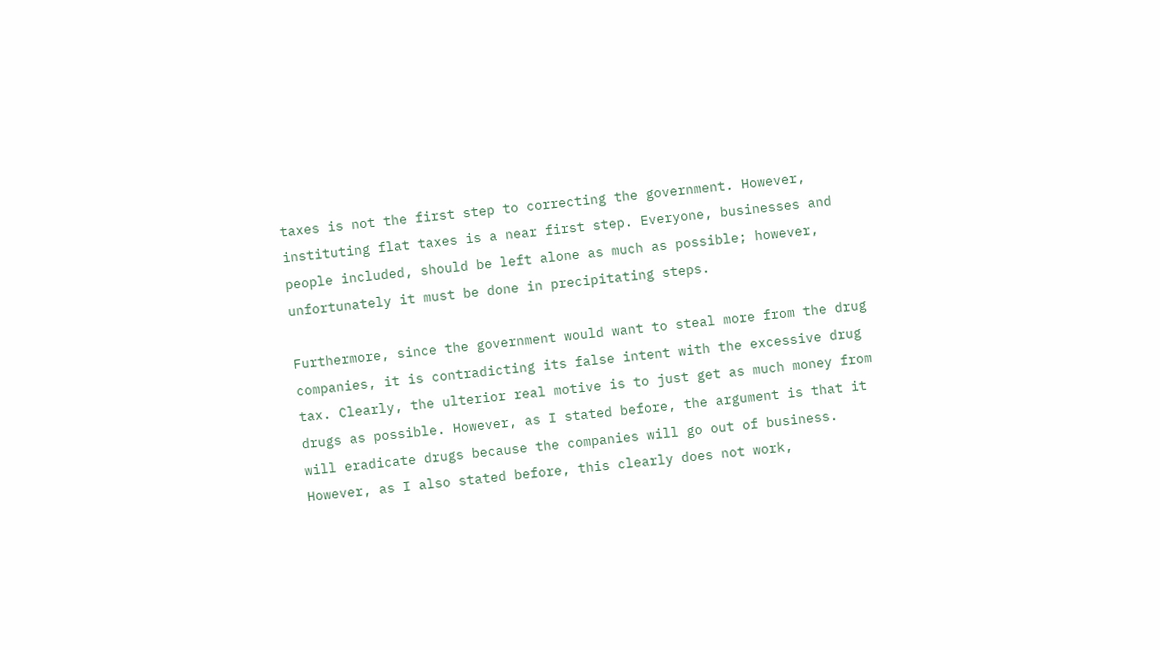taxes is not the first step to correcting the government. However, instituting flat taxes is a near first step. Everyone, businesses and people included, should be left alone as much as possible; however, unfortunately it must be done in precipitating steps.

Furthermore, since the government would want to steal more from the drug companies, it is contradicting its false intent with the excessive drug tax. Clearly, the ulterior real motive is to just get as much money from drugs as possible. However, as I stated before, the argument is that it will eradicate drugs because the companies will go out of business. However, as I also stated before, this clearly does not work,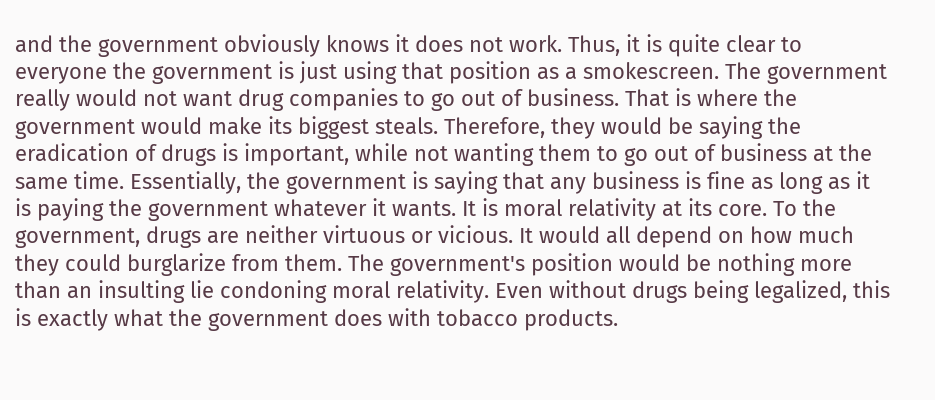and the government obviously knows it does not work. Thus, it is quite clear to everyone the government is just using that position as a smokescreen. The government really would not want drug companies to go out of business. That is where the government would make its biggest steals. Therefore, they would be saying the eradication of drugs is important, while not wanting them to go out of business at the same time. Essentially, the government is saying that any business is fine as long as it is paying the government whatever it wants. It is moral relativity at its core. To the government, drugs are neither virtuous or vicious. It would all depend on how much they could burglarize from them. The government's position would be nothing more than an insulting lie condoning moral relativity. Even without drugs being legalized, this is exactly what the government does with tobacco products.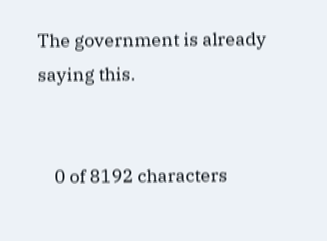The government is already saying this.


    0 of 8192 characters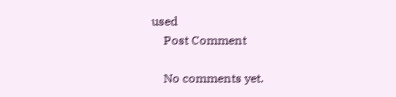used
    Post Comment

    No comments yet.